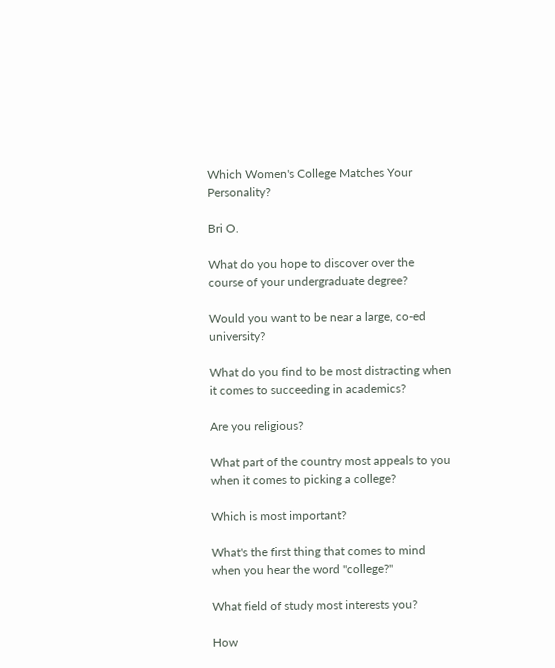Which Women's College Matches Your Personality?

Bri O.

What do you hope to discover over the course of your undergraduate degree?

Would you want to be near a large, co-ed university?

What do you find to be most distracting when it comes to succeeding in academics?

Are you religious?

What part of the country most appeals to you when it comes to picking a college?

Which is most important?

What's the first thing that comes to mind when you hear the word "college?"

What field of study most interests you?

How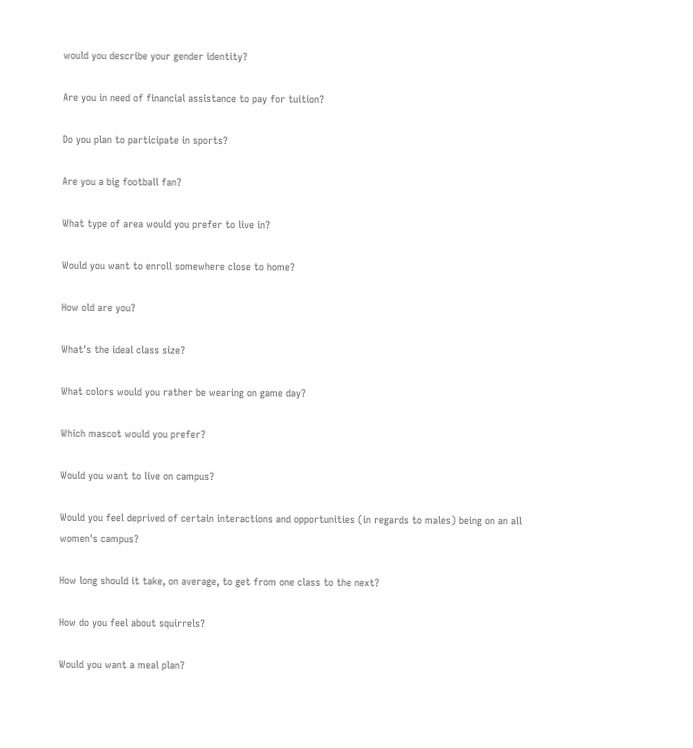would you describe your gender identity?

Are you in need of financial assistance to pay for tuition?

Do you plan to participate in sports?

Are you a big football fan?

What type of area would you prefer to live in?

Would you want to enroll somewhere close to home?

How old are you?

What's the ideal class size?

What colors would you rather be wearing on game day?

Which mascot would you prefer?

Would you want to live on campus?

Would you feel deprived of certain interactions and opportunities (in regards to males) being on an all women's campus?

How long should it take, on average, to get from one class to the next?

How do you feel about squirrels?

Would you want a meal plan?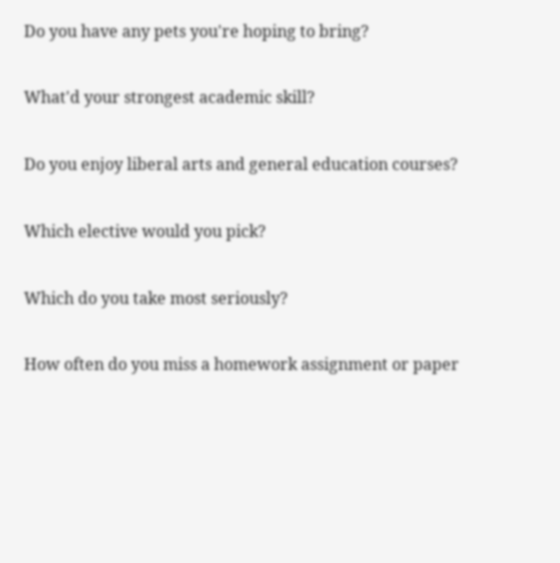Do you have any pets you're hoping to bring?

What'd your strongest academic skill?

Do you enjoy liberal arts and general education courses?

Which elective would you pick?

Which do you take most seriously?

How often do you miss a homework assignment or paper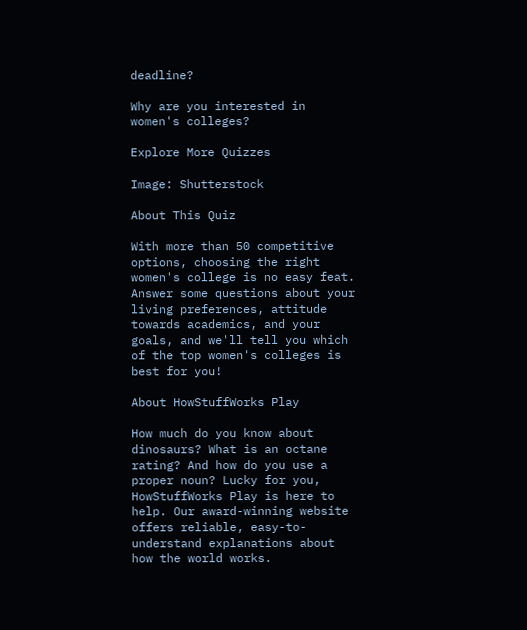deadline?

Why are you interested in women's colleges?

Explore More Quizzes

Image: Shutterstock

About This Quiz

With more than 50 competitive options, choosing the right women's college is no easy feat. Answer some questions about your living preferences, attitude towards academics, and your goals, and we'll tell you which of the top women's colleges is best for you!

About HowStuffWorks Play

How much do you know about dinosaurs? What is an octane rating? And how do you use a proper noun? Lucky for you, HowStuffWorks Play is here to help. Our award-winning website offers reliable, easy-to-understand explanations about how the world works.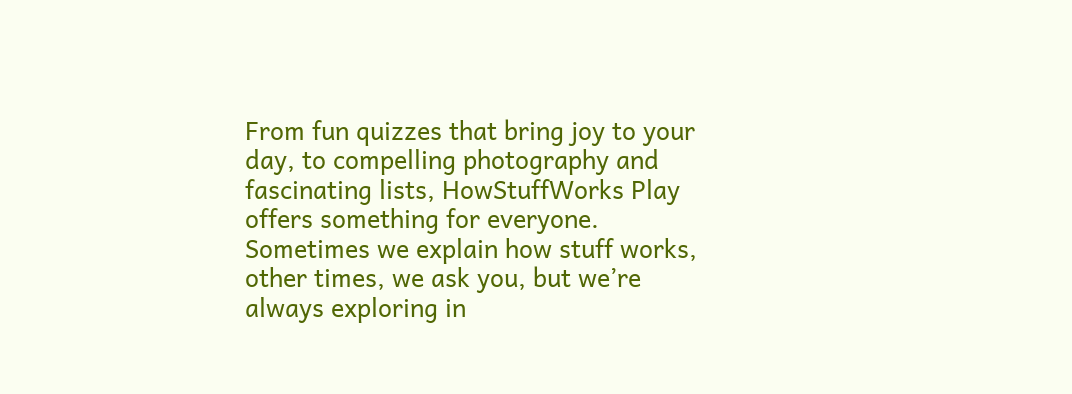From fun quizzes that bring joy to your day, to compelling photography and fascinating lists, HowStuffWorks Play offers something for everyone. Sometimes we explain how stuff works, other times, we ask you, but we’re always exploring in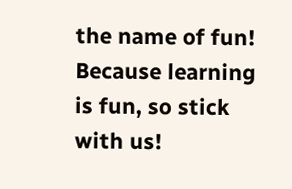the name of fun! Because learning is fun, so stick with us!